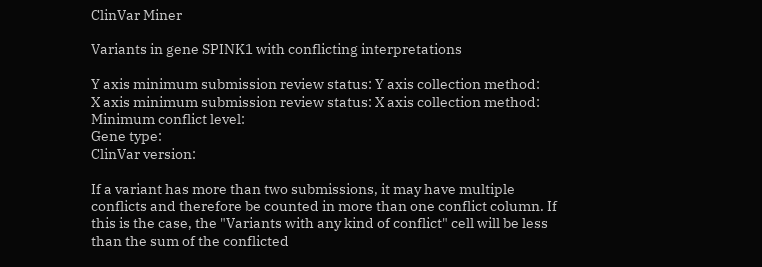ClinVar Miner

Variants in gene SPINK1 with conflicting interpretations

Y axis minimum submission review status: Y axis collection method:
X axis minimum submission review status: X axis collection method:
Minimum conflict level:
Gene type:
ClinVar version:

If a variant has more than two submissions, it may have multiple conflicts and therefore be counted in more than one conflict column. If this is the case, the "Variants with any kind of conflict" cell will be less than the sum of the conflicted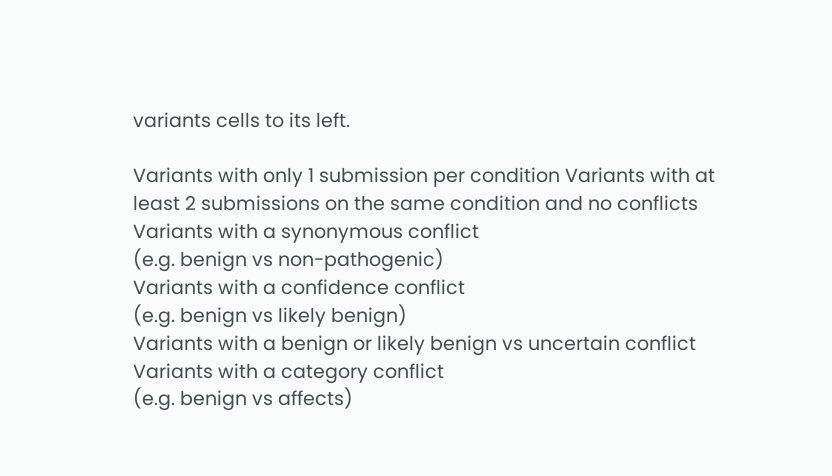variants cells to its left.

Variants with only 1 submission per condition Variants with at least 2 submissions on the same condition and no conflicts Variants with a synonymous conflict
(e.g. benign vs non-pathogenic)
Variants with a confidence conflict
(e.g. benign vs likely benign)
Variants with a benign or likely benign vs uncertain conflict Variants with a category conflict
(e.g. benign vs affects)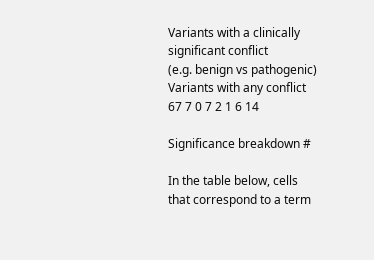Variants with a clinically significant conflict
(e.g. benign vs pathogenic)
Variants with any conflict
67 7 0 7 2 1 6 14

Significance breakdown #

In the table below, cells that correspond to a term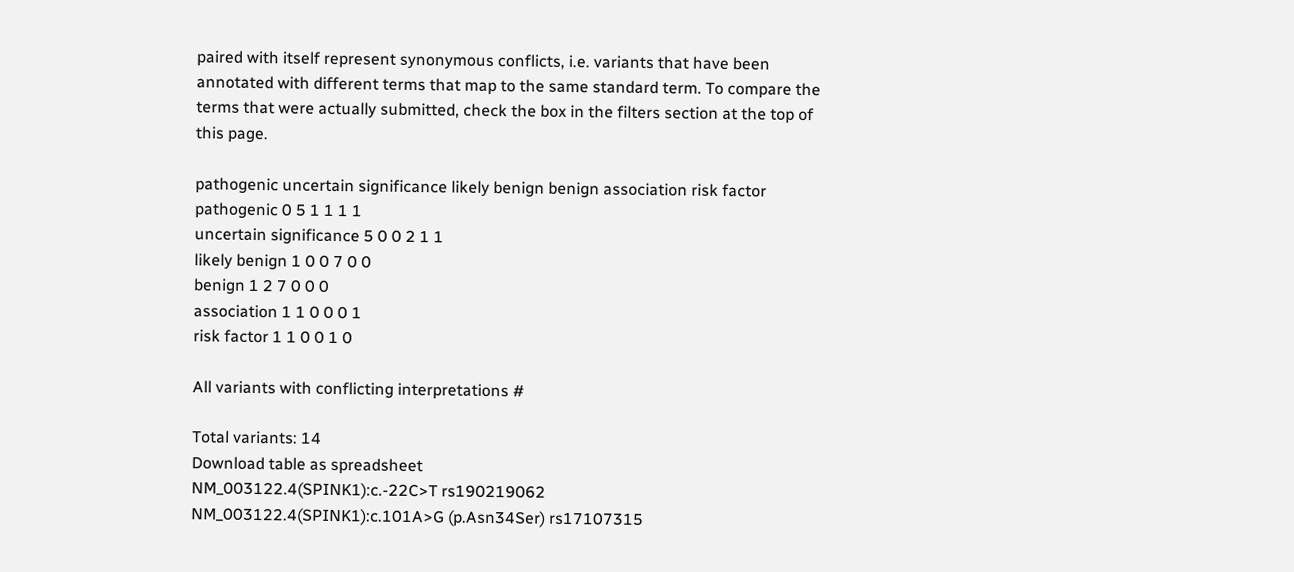paired with itself represent synonymous conflicts, i.e. variants that have been annotated with different terms that map to the same standard term. To compare the terms that were actually submitted, check the box in the filters section at the top of this page.

pathogenic uncertain significance likely benign benign association risk factor
pathogenic 0 5 1 1 1 1
uncertain significance 5 0 0 2 1 1
likely benign 1 0 0 7 0 0
benign 1 2 7 0 0 0
association 1 1 0 0 0 1
risk factor 1 1 0 0 1 0

All variants with conflicting interpretations #

Total variants: 14
Download table as spreadsheet
NM_003122.4(SPINK1):c.-22C>T rs190219062
NM_003122.4(SPINK1):c.101A>G (p.Asn34Ser) rs17107315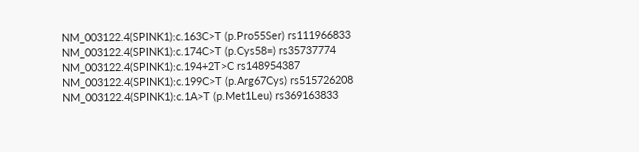NM_003122.4(SPINK1):c.163C>T (p.Pro55Ser) rs111966833
NM_003122.4(SPINK1):c.174C>T (p.Cys58=) rs35737774
NM_003122.4(SPINK1):c.194+2T>C rs148954387
NM_003122.4(SPINK1):c.199C>T (p.Arg67Cys) rs515726208
NM_003122.4(SPINK1):c.1A>T (p.Met1Leu) rs369163833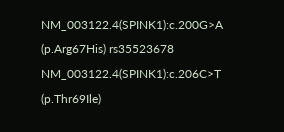NM_003122.4(SPINK1):c.200G>A (p.Arg67His) rs35523678
NM_003122.4(SPINK1):c.206C>T (p.Thr69Ile)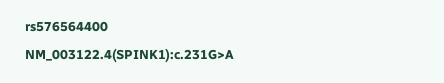rs576564400
NM_003122.4(SPINK1):c.231G>A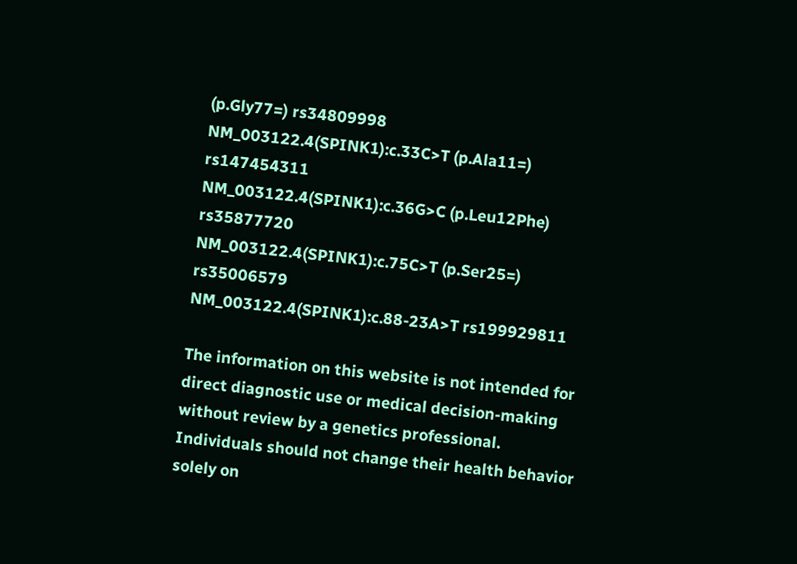(p.Gly77=) rs34809998
NM_003122.4(SPINK1):c.33C>T (p.Ala11=) rs147454311
NM_003122.4(SPINK1):c.36G>C (p.Leu12Phe) rs35877720
NM_003122.4(SPINK1):c.75C>T (p.Ser25=) rs35006579
NM_003122.4(SPINK1):c.88-23A>T rs199929811

The information on this website is not intended for direct diagnostic use or medical decision-making without review by a genetics professional. Individuals should not change their health behavior solely on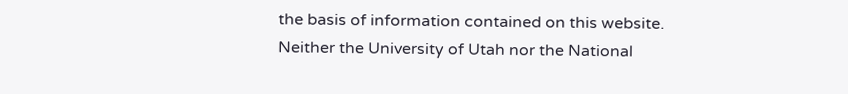the basis of information contained on this website. Neither the University of Utah nor the National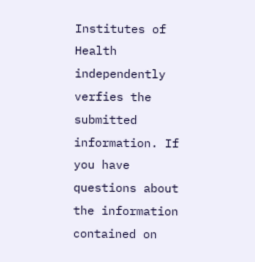Institutes of Health independently verfies the submitted information. If you have questions about the information contained on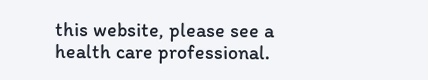this website, please see a health care professional.